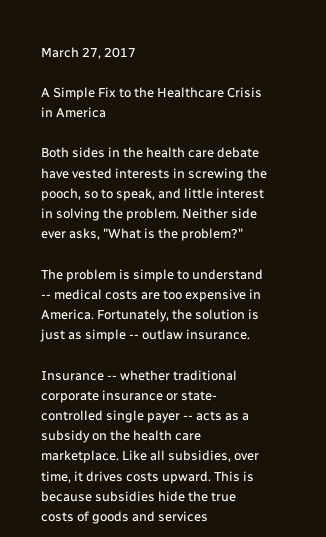March 27, 2017

A Simple Fix to the Healthcare Crisis in America

Both sides in the health care debate have vested interests in screwing the pooch, so to speak, and little interest in solving the problem. Neither side ever asks, "What is the problem?"

The problem is simple to understand -- medical costs are too expensive in America. Fortunately, the solution is just as simple -- outlaw insurance.

Insurance -- whether traditional corporate insurance or state-controlled single payer -- acts as a subsidy on the health care marketplace. Like all subsidies, over time, it drives costs upward. This is because subsidies hide the true costs of goods and services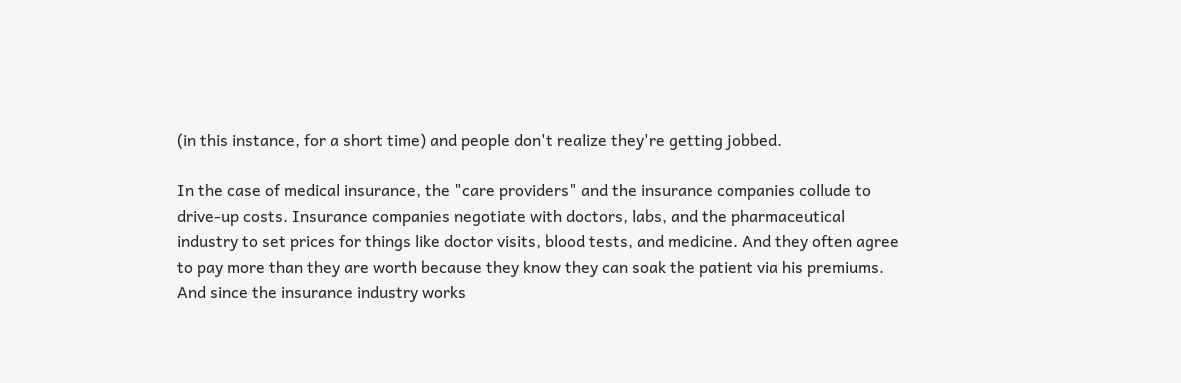(in this instance, for a short time) and people don't realize they're getting jobbed.

In the case of medical insurance, the "care providers" and the insurance companies collude to drive-up costs. Insurance companies negotiate with doctors, labs, and the pharmaceutical industry to set prices for things like doctor visits, blood tests, and medicine. And they often agree to pay more than they are worth because they know they can soak the patient via his premiums. And since the insurance industry works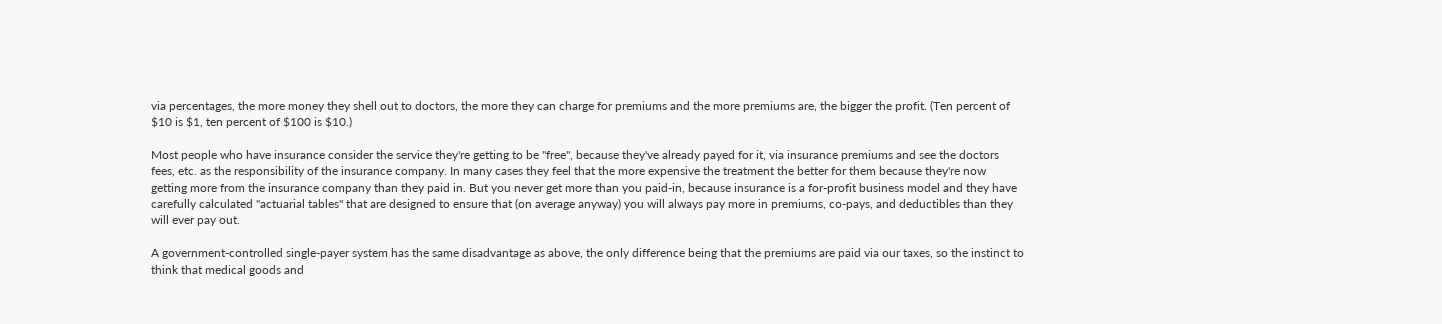via percentages, the more money they shell out to doctors, the more they can charge for premiums and the more premiums are, the bigger the profit. (Ten percent of $10 is $1, ten percent of $100 is $10.)

Most people who have insurance consider the service they're getting to be "free", because they've already payed for it, via insurance premiums and see the doctors fees, etc. as the responsibility of the insurance company. In many cases they feel that the more expensive the treatment the better for them because they're now getting more from the insurance company than they paid in. But you never get more than you paid-in, because insurance is a for-profit business model and they have carefully calculated "actuarial tables" that are designed to ensure that (on average anyway) you will always pay more in premiums, co-pays, and deductibles than they will ever pay out.

A government-controlled single-payer system has the same disadvantage as above, the only difference being that the premiums are paid via our taxes, so the instinct to think that medical goods and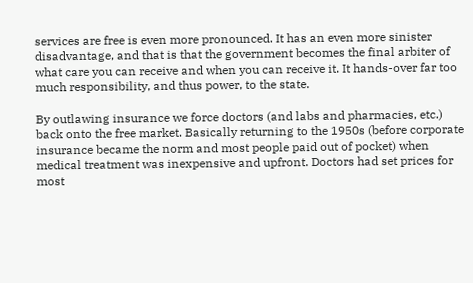services are free is even more pronounced. It has an even more sinister disadvantage, and that is that the government becomes the final arbiter of what care you can receive and when you can receive it. It hands-over far too much responsibility, and thus power, to the state.

By outlawing insurance we force doctors (and labs and pharmacies, etc.) back onto the free market. Basically returning to the 1950s (before corporate insurance became the norm and most people paid out of pocket) when medical treatment was inexpensive and upfront. Doctors had set prices for most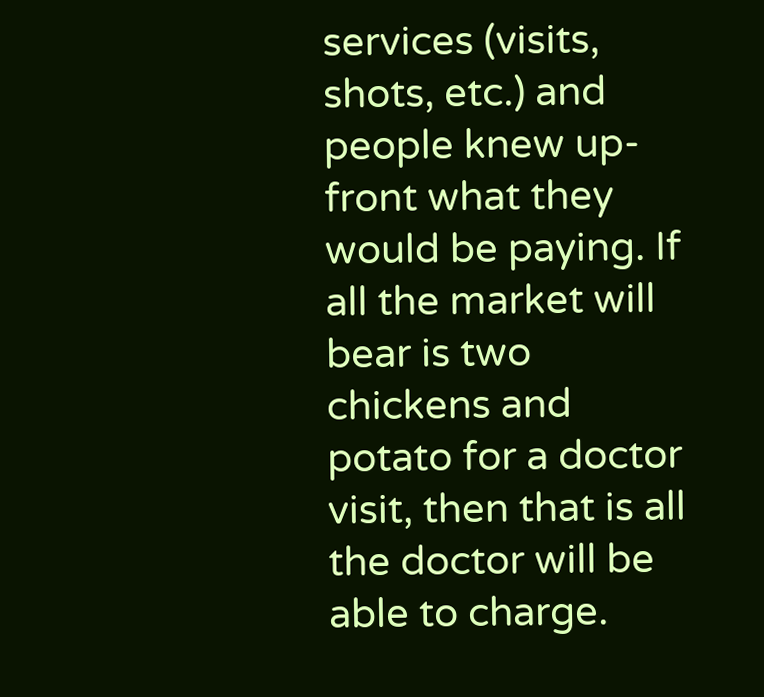services (visits, shots, etc.) and people knew up-front what they would be paying. If all the market will bear is two chickens and potato for a doctor visit, then that is all the doctor will be able to charge.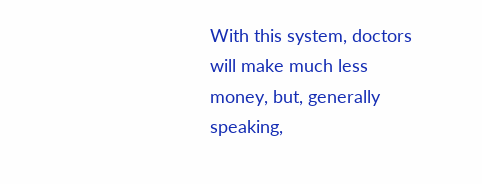With this system, doctors will make much less money, but, generally speaking,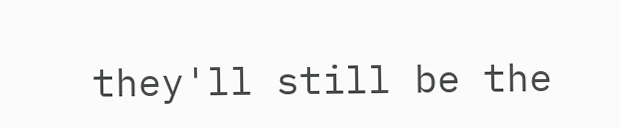they'll still be the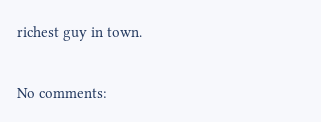richest guy in town.

No comments: